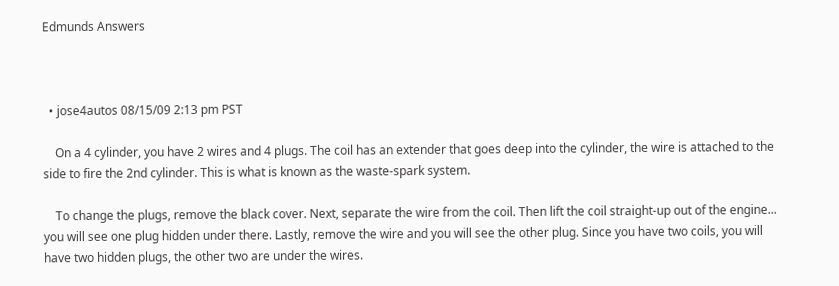Edmunds Answers



  • jose4autos 08/15/09 2:13 pm PST

    On a 4 cylinder, you have 2 wires and 4 plugs. The coil has an extender that goes deep into the cylinder, the wire is attached to the side to fire the 2nd cylinder. This is what is known as the waste-spark system.

    To change the plugs, remove the black cover. Next, separate the wire from the coil. Then lift the coil straight-up out of the engine... you will see one plug hidden under there. Lastly, remove the wire and you will see the other plug. Since you have two coils, you will have two hidden plugs, the other two are under the wires.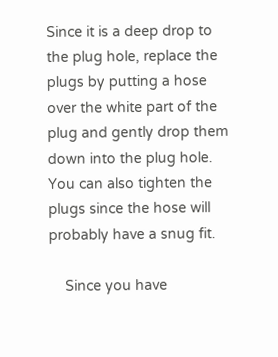Since it is a deep drop to the plug hole, replace the plugs by putting a hose over the white part of the plug and gently drop them down into the plug hole. You can also tighten the plugs since the hose will probably have a snug fit.

    Since you have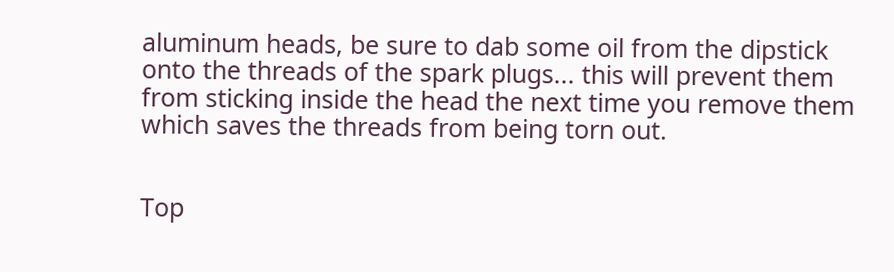aluminum heads, be sure to dab some oil from the dipstick onto the threads of the spark plugs... this will prevent them from sticking inside the head the next time you remove them which saves the threads from being torn out.


Top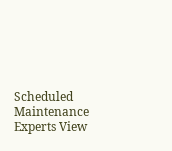Scheduled Maintenance Experts View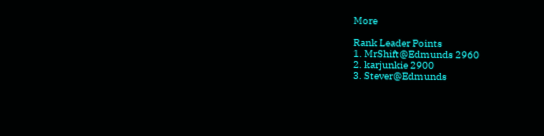More

Rank Leader Points
1. MrShift@Edmunds 2960
2. karjunkie 2900
3. Stever@Edmunds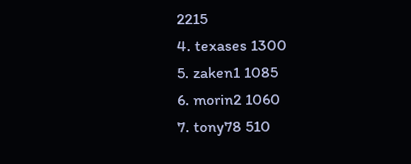2215
4. texases 1300
5. zaken1 1085
6. morin2 1060
7. tony78 510